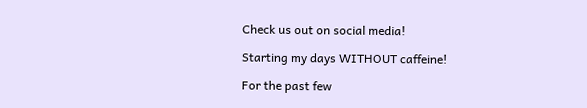Check us out on social media!

Starting my days WITHOUT caffeine!

For the past few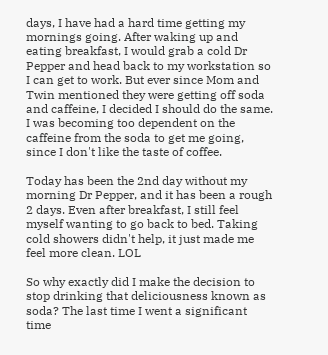days, I have had a hard time getting my mornings going. After waking up and eating breakfast, I would grab a cold Dr Pepper and head back to my workstation so I can get to work. But ever since Mom and Twin mentioned they were getting off soda and caffeine, I decided I should do the same. I was becoming too dependent on the caffeine from the soda to get me going, since I don't like the taste of coffee.

Today has been the 2nd day without my morning Dr Pepper, and it has been a rough 2 days. Even after breakfast, I still feel myself wanting to go back to bed. Taking cold showers didn't help, it just made me feel more clean. LOL

So why exactly did I make the decision to stop drinking that deliciousness known as soda? The last time I went a significant time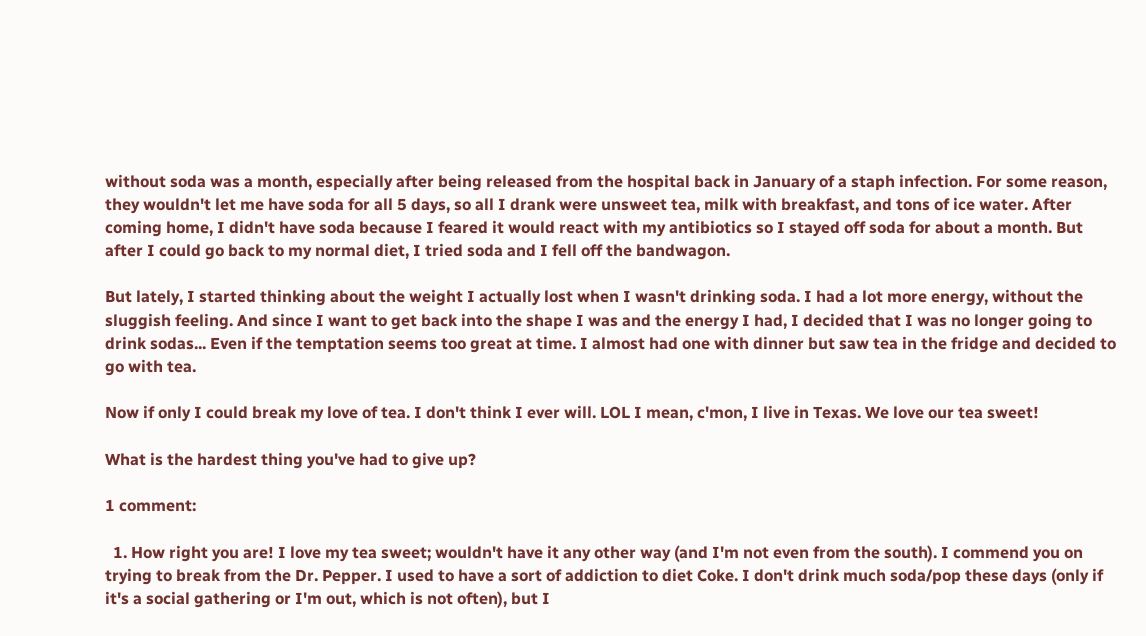without soda was a month, especially after being released from the hospital back in January of a staph infection. For some reason, they wouldn't let me have soda for all 5 days, so all I drank were unsweet tea, milk with breakfast, and tons of ice water. After coming home, I didn't have soda because I feared it would react with my antibiotics so I stayed off soda for about a month. But after I could go back to my normal diet, I tried soda and I fell off the bandwagon.

But lately, I started thinking about the weight I actually lost when I wasn't drinking soda. I had a lot more energy, without the sluggish feeling. And since I want to get back into the shape I was and the energy I had, I decided that I was no longer going to drink sodas... Even if the temptation seems too great at time. I almost had one with dinner but saw tea in the fridge and decided to go with tea.

Now if only I could break my love of tea. I don't think I ever will. LOL I mean, c'mon, I live in Texas. We love our tea sweet!

What is the hardest thing you've had to give up?

1 comment:

  1. How right you are! I love my tea sweet; wouldn't have it any other way (and I'm not even from the south). I commend you on trying to break from the Dr. Pepper. I used to have a sort of addiction to diet Coke. I don't drink much soda/pop these days (only if it's a social gathering or I'm out, which is not often), but I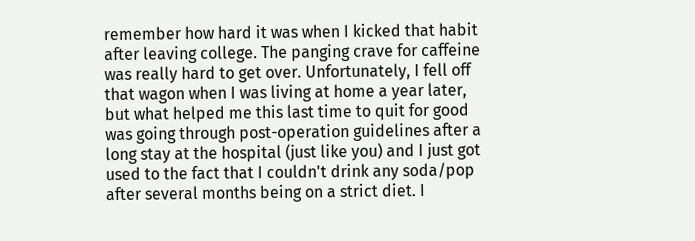remember how hard it was when I kicked that habit after leaving college. The panging crave for caffeine was really hard to get over. Unfortunately, I fell off that wagon when I was living at home a year later, but what helped me this last time to quit for good was going through post-operation guidelines after a long stay at the hospital (just like you) and I just got used to the fact that I couldn't drink any soda/pop after several months being on a strict diet. I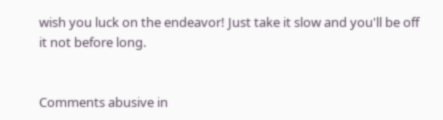wish you luck on the endeavor! Just take it slow and you'll be off it not before long.


Comments abusive in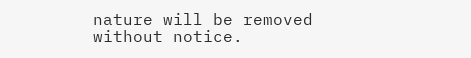nature will be removed without notice.